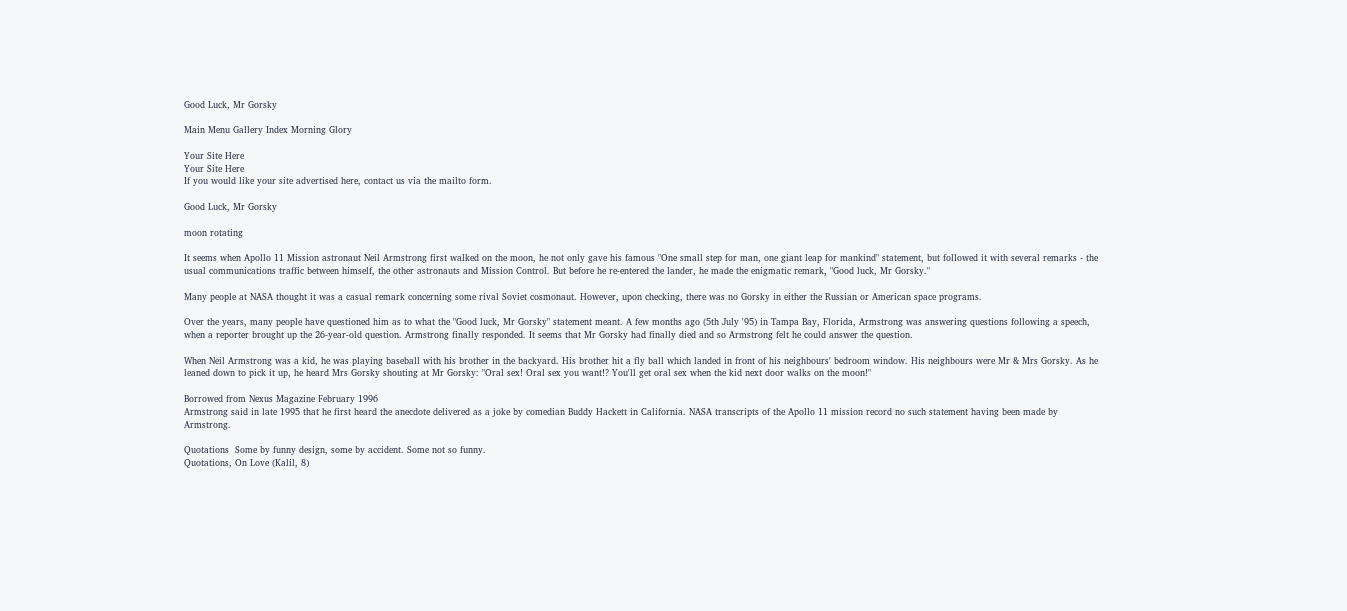Good Luck, Mr Gorsky

Main Menu Gallery Index Morning Glory

Your Site Here
Your Site Here
If you would like your site advertised here, contact us via the mailto form.

Good Luck, Mr Gorsky

moon rotating

It seems when Apollo 11 Mission astronaut Neil Armstrong first walked on the moon, he not only gave his famous "One small step for man, one giant leap for mankind" statement, but followed it with several remarks - the usual communications traffic between himself, the other astronauts and Mission Control. But before he re-entered the lander, he made the enigmatic remark, "Good luck, Mr Gorsky."

Many people at NASA thought it was a casual remark concerning some rival Soviet cosmonaut. However, upon checking, there was no Gorsky in either the Russian or American space programs.

Over the years, many people have questioned him as to what the "Good luck, Mr Gorsky" statement meant. A few months ago (5th July '95) in Tampa Bay, Florida, Armstrong was answering questions following a speech, when a reporter brought up the 26-year-old question. Armstrong finally responded. It seems that Mr Gorsky had finally died and so Armstrong felt he could answer the question.

When Neil Armstrong was a kid, he was playing baseball with his brother in the backyard. His brother hit a fly ball which landed in front of his neighbours' bedroom window. His neighbours were Mr & Mrs Gorsky. As he leaned down to pick it up, he heard Mrs Gorsky shouting at Mr Gorsky: "Oral sex! Oral sex you want!? You'll get oral sex when the kid next door walks on the moon!"

Borrowed from Nexus Magazine February 1996
Armstrong said in late 1995 that he first heard the anecdote delivered as a joke by comedian Buddy Hackett in California. NASA transcripts of the Apollo 11 mission record no such statement having been made by Armstrong.

Quotations  Some by funny design, some by accident. Some not so funny.
Quotations, On Love (Kalil, 8)